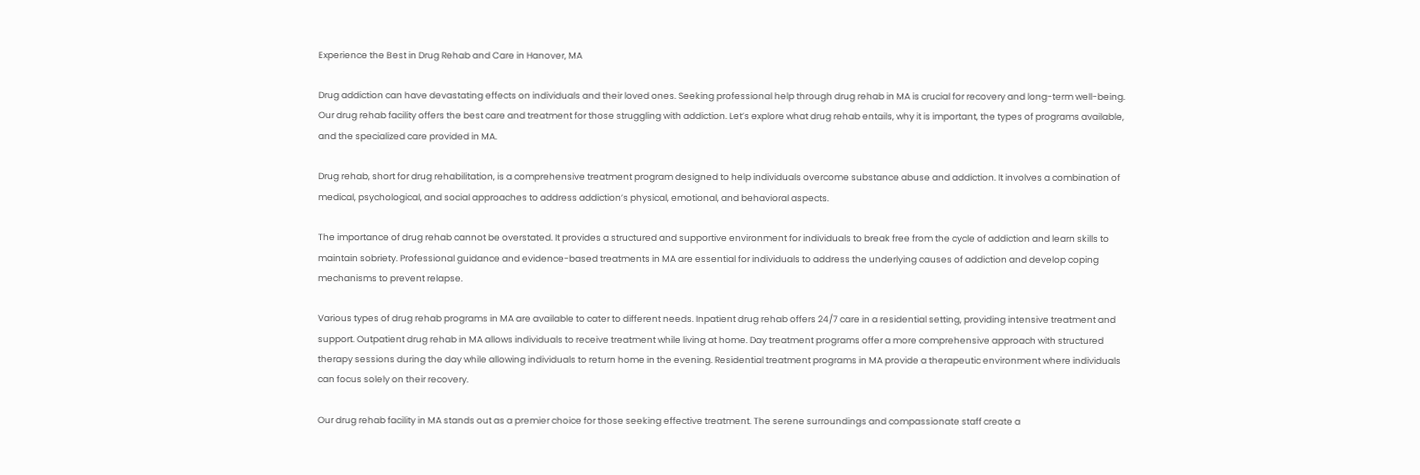Experience the Best in Drug Rehab and Care in Hanover, MA

Drug addiction can have devastating effects on individuals and their loved ones. Seeking professional help through drug rehab in MA is crucial for recovery and long-term well-being. Our drug rehab facility offers the best care and treatment for those struggling with addiction. Let’s explore what drug rehab entails, why it is important, the types of programs available, and the specialized care provided in MA.

Drug rehab, short for drug rehabilitation, is a comprehensive treatment program designed to help individuals overcome substance abuse and addiction. It involves a combination of medical, psychological, and social approaches to address addiction’s physical, emotional, and behavioral aspects.

The importance of drug rehab cannot be overstated. It provides a structured and supportive environment for individuals to break free from the cycle of addiction and learn skills to maintain sobriety. Professional guidance and evidence-based treatments in MA are essential for individuals to address the underlying causes of addiction and develop coping mechanisms to prevent relapse.

Various types of drug rehab programs in MA are available to cater to different needs. Inpatient drug rehab offers 24/7 care in a residential setting, providing intensive treatment and support. Outpatient drug rehab in MA allows individuals to receive treatment while living at home. Day treatment programs offer a more comprehensive approach with structured therapy sessions during the day while allowing individuals to return home in the evening. Residential treatment programs in MA provide a therapeutic environment where individuals can focus solely on their recovery.

Our drug rehab facility in MA stands out as a premier choice for those seeking effective treatment. The serene surroundings and compassionate staff create a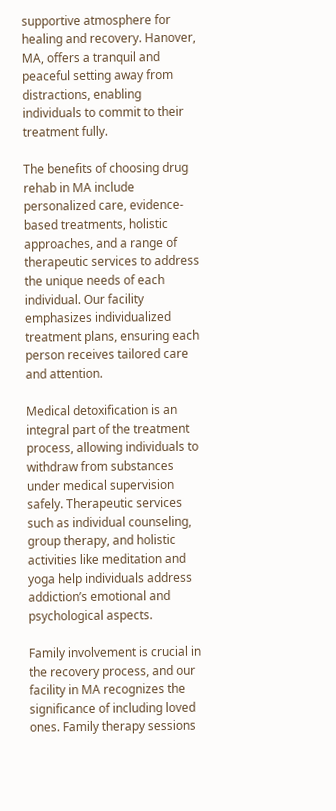supportive atmosphere for healing and recovery. Hanover, MA, offers a tranquil and peaceful setting away from distractions, enabling individuals to commit to their treatment fully.

The benefits of choosing drug rehab in MA include personalized care, evidence-based treatments, holistic approaches, and a range of therapeutic services to address the unique needs of each individual. Our facility emphasizes individualized treatment plans, ensuring each person receives tailored care and attention.

Medical detoxification is an integral part of the treatment process, allowing individuals to withdraw from substances under medical supervision safely. Therapeutic services such as individual counseling, group therapy, and holistic activities like meditation and yoga help individuals address addiction’s emotional and psychological aspects.

Family involvement is crucial in the recovery process, and our facility in MA recognizes the significance of including loved ones. Family therapy sessions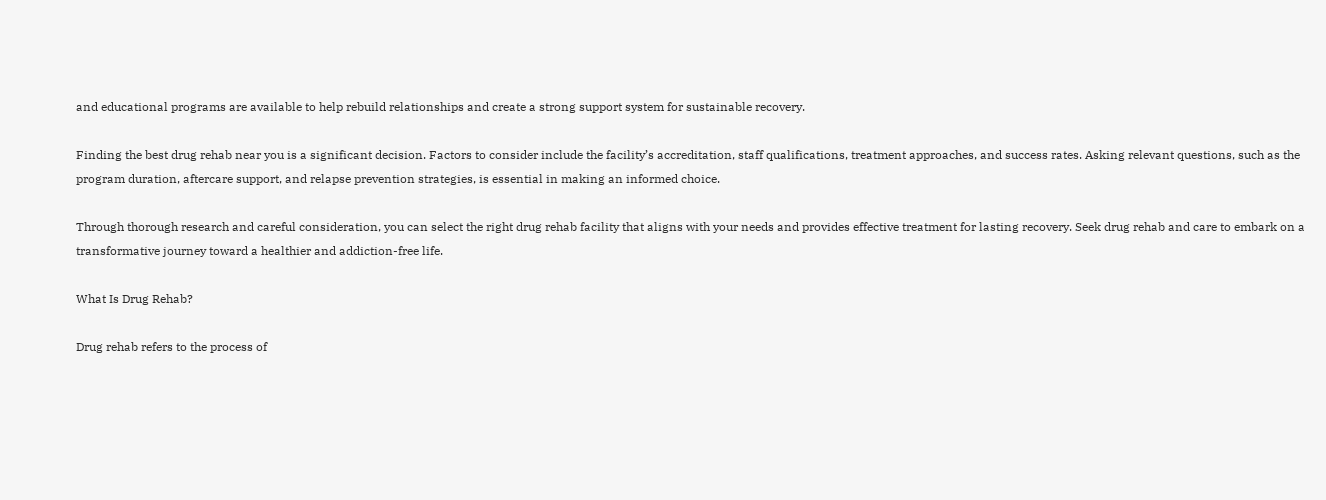and educational programs are available to help rebuild relationships and create a strong support system for sustainable recovery.

Finding the best drug rehab near you is a significant decision. Factors to consider include the facility’s accreditation, staff qualifications, treatment approaches, and success rates. Asking relevant questions, such as the program duration, aftercare support, and relapse prevention strategies, is essential in making an informed choice.

Through thorough research and careful consideration, you can select the right drug rehab facility that aligns with your needs and provides effective treatment for lasting recovery. Seek drug rehab and care to embark on a transformative journey toward a healthier and addiction-free life.

What Is Drug Rehab?

Drug rehab refers to the process of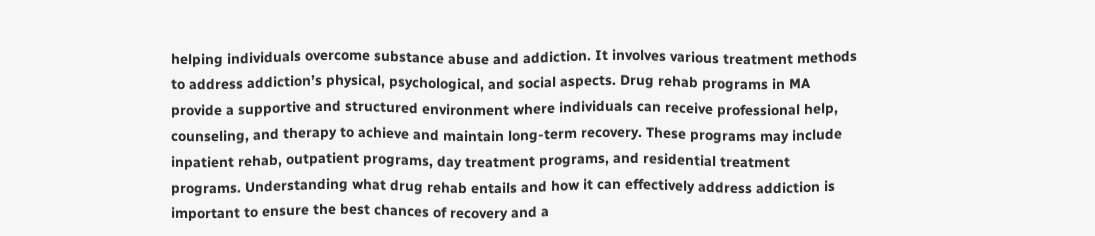helping individuals overcome substance abuse and addiction. It involves various treatment methods to address addiction’s physical, psychological, and social aspects. Drug rehab programs in MA provide a supportive and structured environment where individuals can receive professional help, counseling, and therapy to achieve and maintain long-term recovery. These programs may include inpatient rehab, outpatient programs, day treatment programs, and residential treatment programs. Understanding what drug rehab entails and how it can effectively address addiction is important to ensure the best chances of recovery and a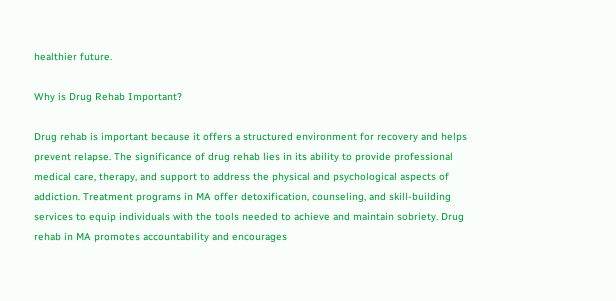healthier future.

Why is Drug Rehab Important?

Drug rehab is important because it offers a structured environment for recovery and helps prevent relapse. The significance of drug rehab lies in its ability to provide professional medical care, therapy, and support to address the physical and psychological aspects of addiction. Treatment programs in MA offer detoxification, counseling, and skill-building services to equip individuals with the tools needed to achieve and maintain sobriety. Drug rehab in MA promotes accountability and encourages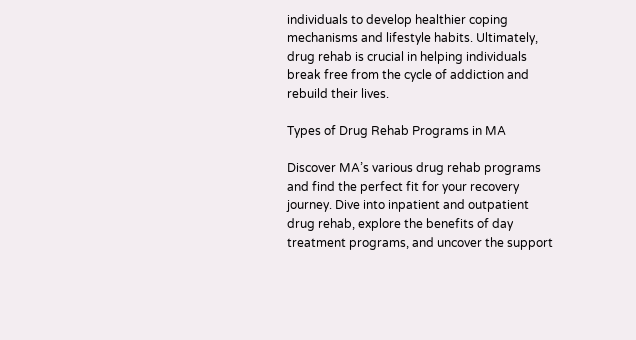individuals to develop healthier coping mechanisms and lifestyle habits. Ultimately, drug rehab is crucial in helping individuals break free from the cycle of addiction and rebuild their lives.

Types of Drug Rehab Programs in MA

Discover MA’s various drug rehab programs and find the perfect fit for your recovery journey. Dive into inpatient and outpatient drug rehab, explore the benefits of day treatment programs, and uncover the support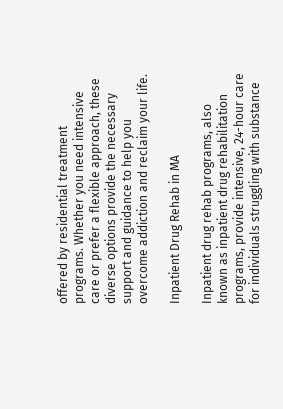offered by residential treatment programs. Whether you need intensive care or prefer a flexible approach, these diverse options provide the necessary support and guidance to help you overcome addiction and reclaim your life.

Inpatient Drug Rehab in MA

Inpatient drug rehab programs, also known as inpatient drug rehabilitation programs, provide intensive, 24-hour care for individuals struggling with substance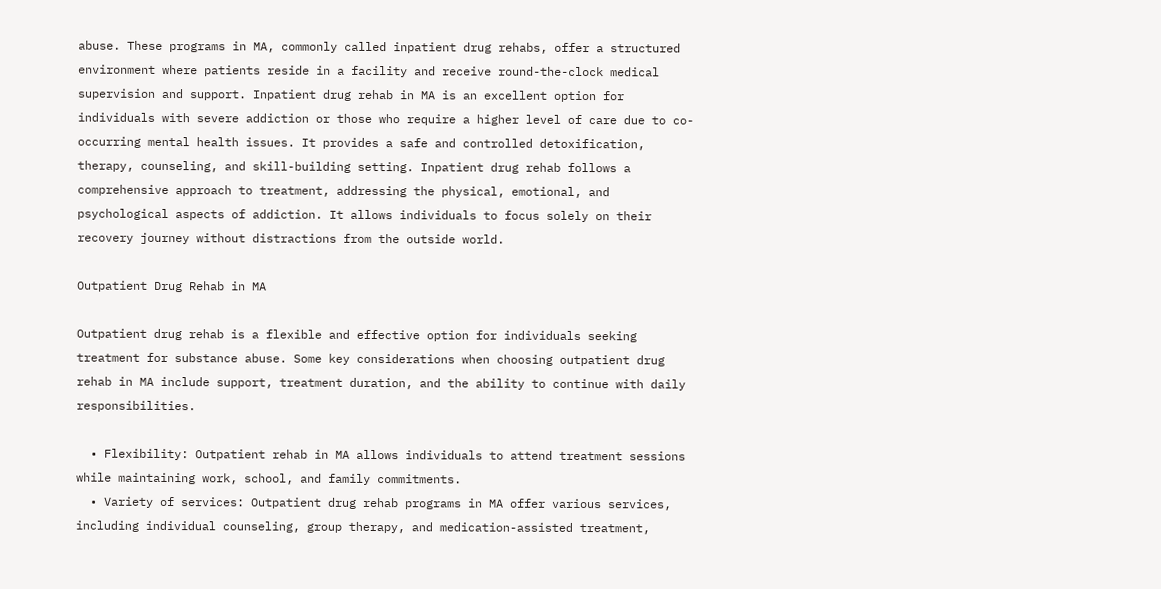abuse. These programs in MA, commonly called inpatient drug rehabs, offer a structured environment where patients reside in a facility and receive round-the-clock medical supervision and support. Inpatient drug rehab in MA is an excellent option for individuals with severe addiction or those who require a higher level of care due to co-occurring mental health issues. It provides a safe and controlled detoxification, therapy, counseling, and skill-building setting. Inpatient drug rehab follows a comprehensive approach to treatment, addressing the physical, emotional, and psychological aspects of addiction. It allows individuals to focus solely on their recovery journey without distractions from the outside world.

Outpatient Drug Rehab in MA

Outpatient drug rehab is a flexible and effective option for individuals seeking treatment for substance abuse. Some key considerations when choosing outpatient drug rehab in MA include support, treatment duration, and the ability to continue with daily responsibilities.

  • Flexibility: Outpatient rehab in MA allows individuals to attend treatment sessions while maintaining work, school, and family commitments.
  • Variety of services: Outpatient drug rehab programs in MA offer various services, including individual counseling, group therapy, and medication-assisted treatment,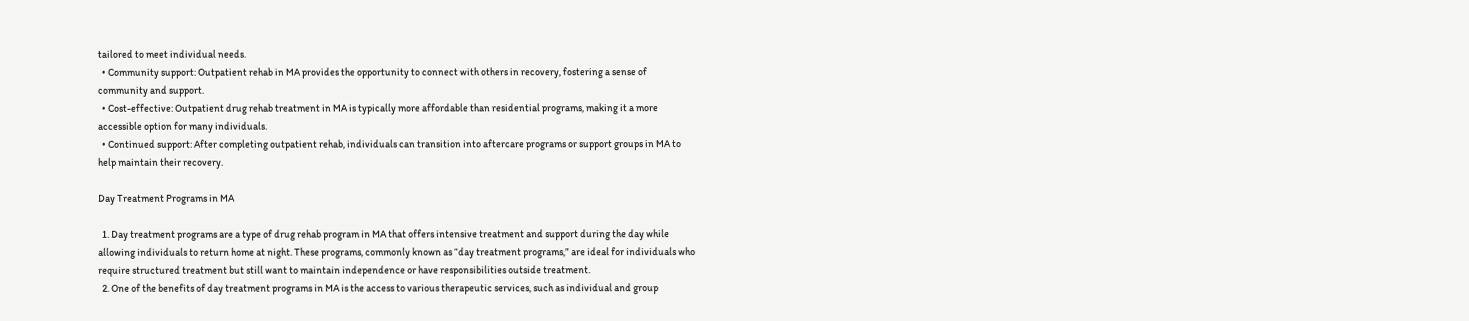tailored to meet individual needs.
  • Community support: Outpatient rehab in MA provides the opportunity to connect with others in recovery, fostering a sense of community and support.
  • Cost-effective: Outpatient drug rehab treatment in MA is typically more affordable than residential programs, making it a more accessible option for many individuals.
  • Continued support: After completing outpatient rehab, individuals can transition into aftercare programs or support groups in MA to help maintain their recovery.

Day Treatment Programs in MA

  1. Day treatment programs are a type of drug rehab program in MA that offers intensive treatment and support during the day while allowing individuals to return home at night. These programs, commonly known as “day treatment programs,” are ideal for individuals who require structured treatment but still want to maintain independence or have responsibilities outside treatment.
  2. One of the benefits of day treatment programs in MA is the access to various therapeutic services, such as individual and group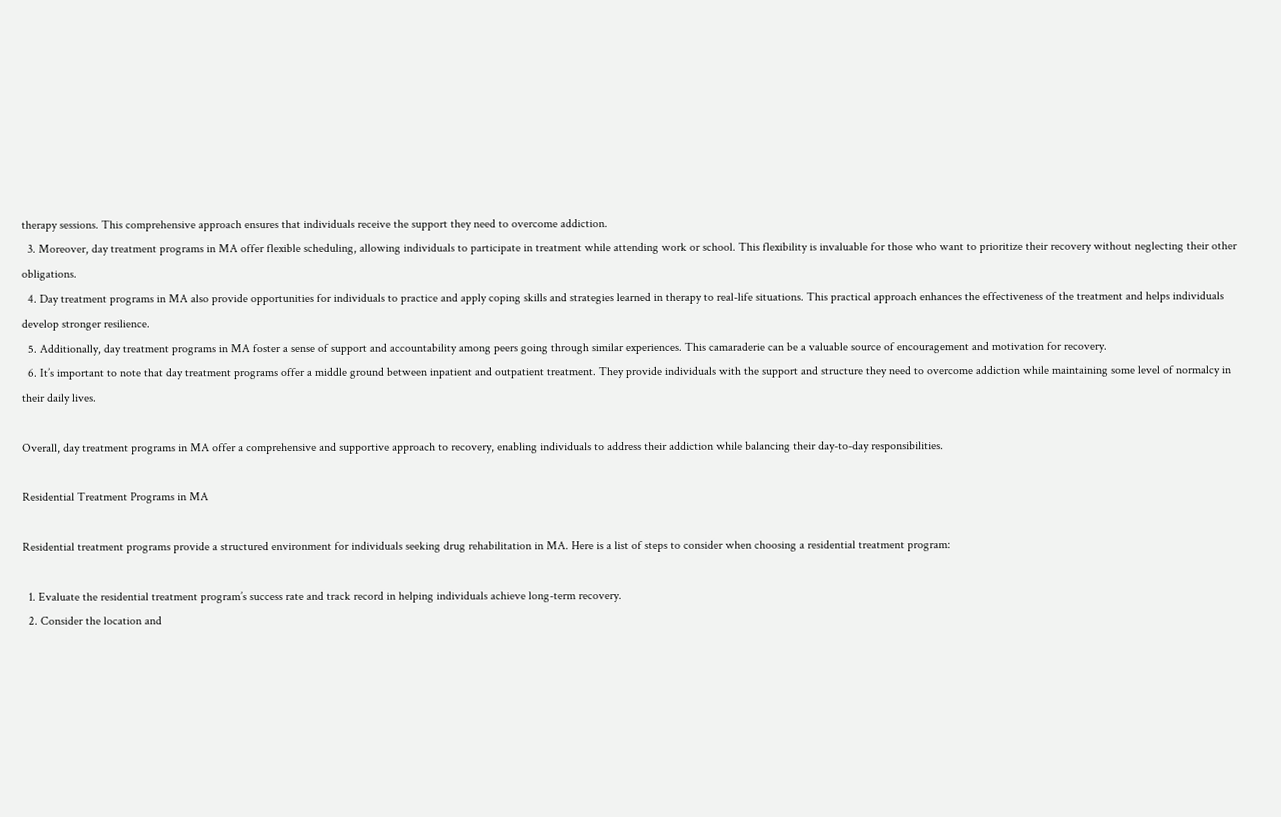therapy sessions. This comprehensive approach ensures that individuals receive the support they need to overcome addiction.
  3. Moreover, day treatment programs in MA offer flexible scheduling, allowing individuals to participate in treatment while attending work or school. This flexibility is invaluable for those who want to prioritize their recovery without neglecting their other obligations.
  4. Day treatment programs in MA also provide opportunities for individuals to practice and apply coping skills and strategies learned in therapy to real-life situations. This practical approach enhances the effectiveness of the treatment and helps individuals develop stronger resilience.
  5. Additionally, day treatment programs in MA foster a sense of support and accountability among peers going through similar experiences. This camaraderie can be a valuable source of encouragement and motivation for recovery.
  6. It’s important to note that day treatment programs offer a middle ground between inpatient and outpatient treatment. They provide individuals with the support and structure they need to overcome addiction while maintaining some level of normalcy in their daily lives.

Overall, day treatment programs in MA offer a comprehensive and supportive approach to recovery, enabling individuals to address their addiction while balancing their day-to-day responsibilities.

Residential Treatment Programs in MA

Residential treatment programs provide a structured environment for individuals seeking drug rehabilitation in MA. Here is a list of steps to consider when choosing a residential treatment program:

  1. Evaluate the residential treatment program’s success rate and track record in helping individuals achieve long-term recovery.
  2. Consider the location and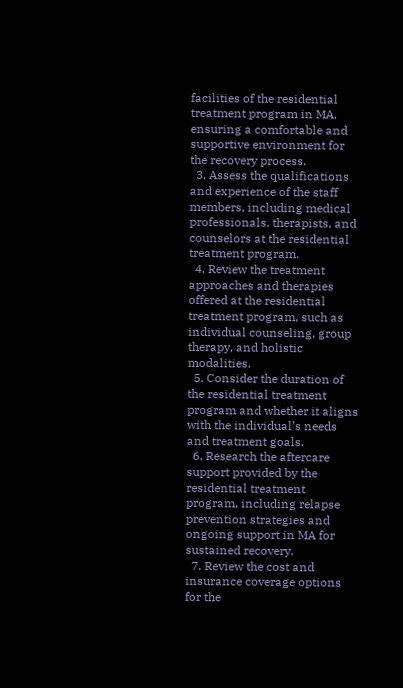facilities of the residential treatment program in MA, ensuring a comfortable and supportive environment for the recovery process.
  3. Assess the qualifications and experience of the staff members, including medical professionals, therapists, and counselors at the residential treatment program.
  4. Review the treatment approaches and therapies offered at the residential treatment program, such as individual counseling, group therapy, and holistic modalities.
  5. Consider the duration of the residential treatment program and whether it aligns with the individual’s needs and treatment goals.
  6. Research the aftercare support provided by the residential treatment program, including relapse prevention strategies and ongoing support in MA for sustained recovery.
  7. Review the cost and insurance coverage options for the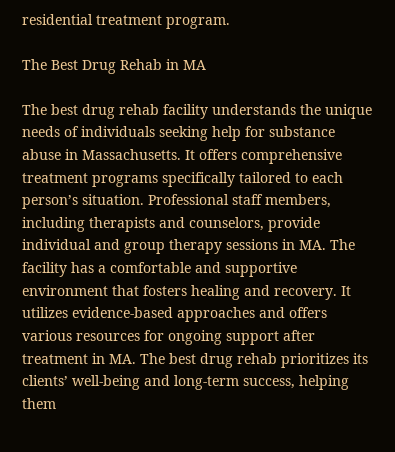residential treatment program.

The Best Drug Rehab in MA

The best drug rehab facility understands the unique needs of individuals seeking help for substance abuse in Massachusetts. It offers comprehensive treatment programs specifically tailored to each person’s situation. Professional staff members, including therapists and counselors, provide individual and group therapy sessions in MA. The facility has a comfortable and supportive environment that fosters healing and recovery. It utilizes evidence-based approaches and offers various resources for ongoing support after treatment in MA. The best drug rehab prioritizes its clients’ well-being and long-term success, helping them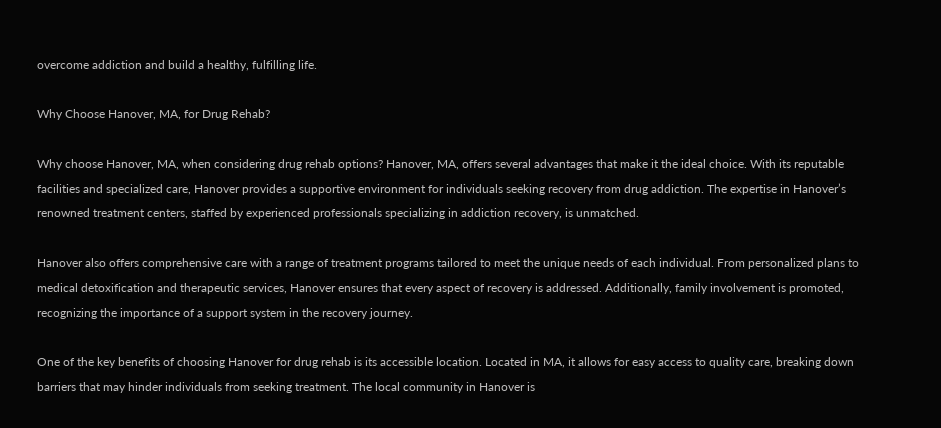overcome addiction and build a healthy, fulfilling life.

Why Choose Hanover, MA, for Drug Rehab?

Why choose Hanover, MA, when considering drug rehab options? Hanover, MA, offers several advantages that make it the ideal choice. With its reputable facilities and specialized care, Hanover provides a supportive environment for individuals seeking recovery from drug addiction. The expertise in Hanover’s renowned treatment centers, staffed by experienced professionals specializing in addiction recovery, is unmatched.

Hanover also offers comprehensive care with a range of treatment programs tailored to meet the unique needs of each individual. From personalized plans to medical detoxification and therapeutic services, Hanover ensures that every aspect of recovery is addressed. Additionally, family involvement is promoted, recognizing the importance of a support system in the recovery journey.

One of the key benefits of choosing Hanover for drug rehab is its accessible location. Located in MA, it allows for easy access to quality care, breaking down barriers that may hinder individuals from seeking treatment. The local community in Hanover is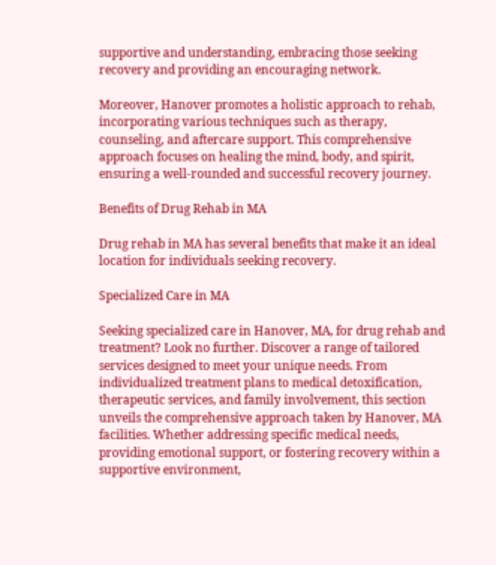supportive and understanding, embracing those seeking recovery and providing an encouraging network.

Moreover, Hanover promotes a holistic approach to rehab, incorporating various techniques such as therapy, counseling, and aftercare support. This comprehensive approach focuses on healing the mind, body, and spirit, ensuring a well-rounded and successful recovery journey.

Benefits of Drug Rehab in MA

Drug rehab in MA has several benefits that make it an ideal location for individuals seeking recovery.

Specialized Care in MA

Seeking specialized care in Hanover, MA, for drug rehab and treatment? Look no further. Discover a range of tailored services designed to meet your unique needs. From individualized treatment plans to medical detoxification, therapeutic services, and family involvement, this section unveils the comprehensive approach taken by Hanover, MA facilities. Whether addressing specific medical needs, providing emotional support, or fostering recovery within a supportive environment,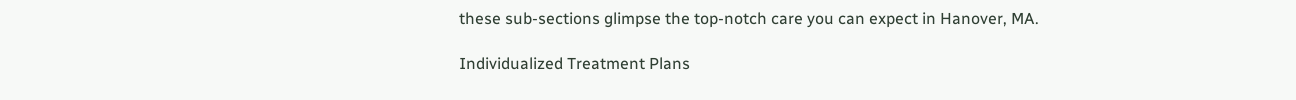these sub-sections glimpse the top-notch care you can expect in Hanover, MA.

Individualized Treatment Plans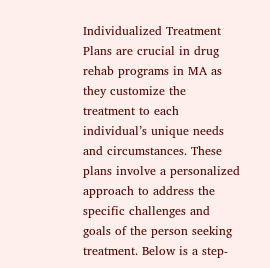Individualized Treatment Plans are crucial in drug rehab programs in MA as they customize the treatment to each individual’s unique needs and circumstances. These plans involve a personalized approach to address the specific challenges and goals of the person seeking treatment. Below is a step-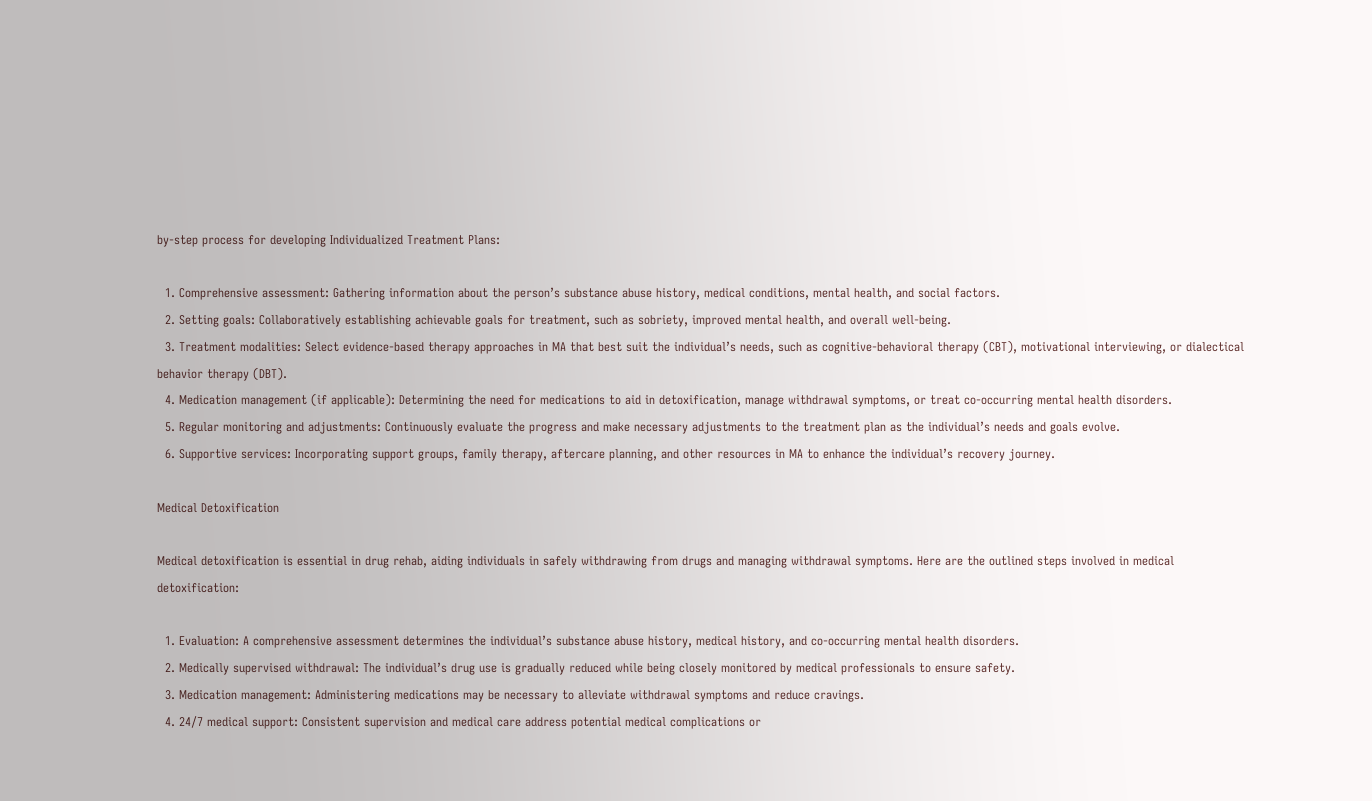by-step process for developing Individualized Treatment Plans:

  1. Comprehensive assessment: Gathering information about the person’s substance abuse history, medical conditions, mental health, and social factors.
  2. Setting goals: Collaboratively establishing achievable goals for treatment, such as sobriety, improved mental health, and overall well-being.
  3. Treatment modalities: Select evidence-based therapy approaches in MA that best suit the individual’s needs, such as cognitive-behavioral therapy (CBT), motivational interviewing, or dialectical behavior therapy (DBT).
  4. Medication management (if applicable): Determining the need for medications to aid in detoxification, manage withdrawal symptoms, or treat co-occurring mental health disorders.
  5. Regular monitoring and adjustments: Continuously evaluate the progress and make necessary adjustments to the treatment plan as the individual’s needs and goals evolve.
  6. Supportive services: Incorporating support groups, family therapy, aftercare planning, and other resources in MA to enhance the individual’s recovery journey.

Medical Detoxification

Medical detoxification is essential in drug rehab, aiding individuals in safely withdrawing from drugs and managing withdrawal symptoms. Here are the outlined steps involved in medical detoxification:

  1. Evaluation: A comprehensive assessment determines the individual’s substance abuse history, medical history, and co-occurring mental health disorders.
  2. Medically supervised withdrawal: The individual’s drug use is gradually reduced while being closely monitored by medical professionals to ensure safety.
  3. Medication management: Administering medications may be necessary to alleviate withdrawal symptoms and reduce cravings.
  4. 24/7 medical support: Consistent supervision and medical care address potential medical complications or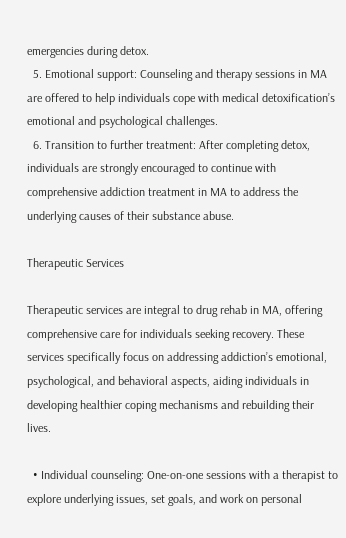emergencies during detox.
  5. Emotional support: Counseling and therapy sessions in MA are offered to help individuals cope with medical detoxification’s emotional and psychological challenges.
  6. Transition to further treatment: After completing detox, individuals are strongly encouraged to continue with comprehensive addiction treatment in MA to address the underlying causes of their substance abuse.

Therapeutic Services

Therapeutic services are integral to drug rehab in MA, offering comprehensive care for individuals seeking recovery. These services specifically focus on addressing addiction’s emotional, psychological, and behavioral aspects, aiding individuals in developing healthier coping mechanisms and rebuilding their lives.

  • Individual counseling: One-on-one sessions with a therapist to explore underlying issues, set goals, and work on personal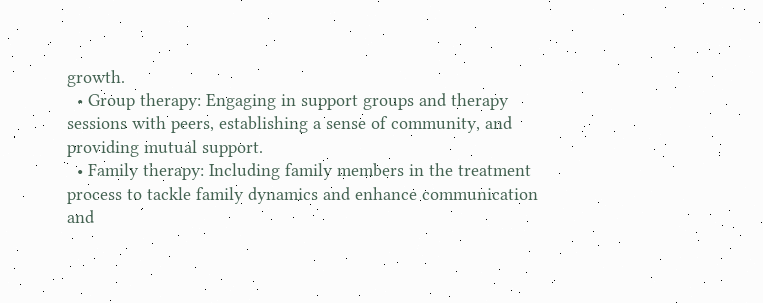growth.
  • Group therapy: Engaging in support groups and therapy sessions with peers, establishing a sense of community, and providing mutual support.
  • Family therapy: Including family members in the treatment process to tackle family dynamics and enhance communication and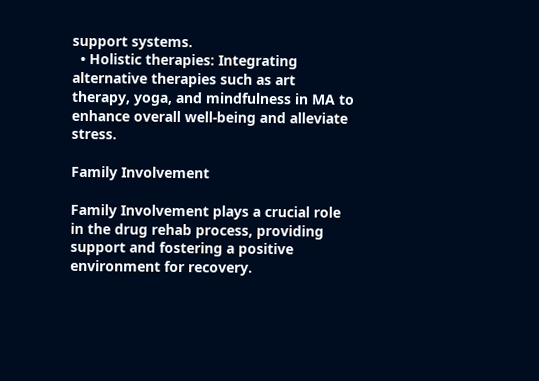support systems.
  • Holistic therapies: Integrating alternative therapies such as art therapy, yoga, and mindfulness in MA to enhance overall well-being and alleviate stress.

Family Involvement

Family Involvement plays a crucial role in the drug rehab process, providing support and fostering a positive environment for recovery.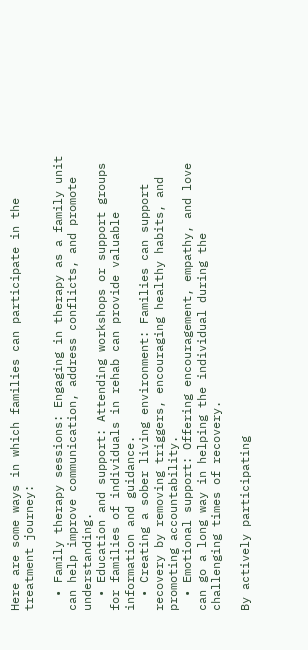Here are some ways in which families can participate in the treatment journey:

  • Family therapy sessions: Engaging in therapy as a family unit can help improve communication, address conflicts, and promote understanding.
  • Education and support: Attending workshops or support groups for families of individuals in rehab can provide valuable information and guidance.
  • Creating a sober living environment: Families can support recovery by removing triggers, encouraging healthy habits, and promoting accountability.
  • Emotional support: Offering encouragement, empathy, and love can go a long way in helping the individual during the challenging times of recovery.

By actively participating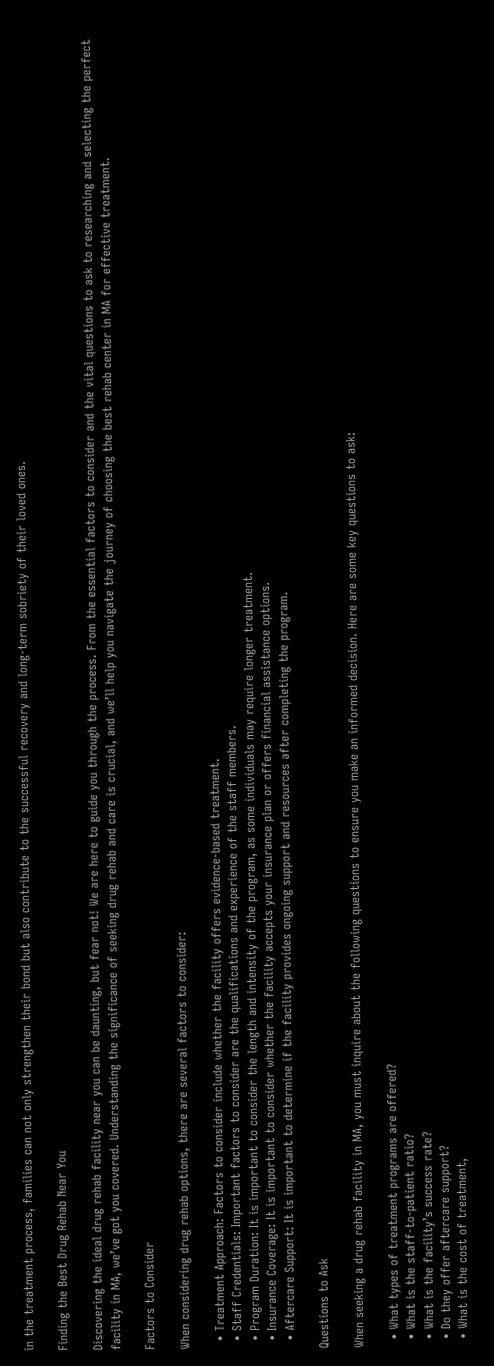in the treatment process, families can not only strengthen their bond but also contribute to the successful recovery and long-term sobriety of their loved ones.

Finding the Best Drug Rehab Near You

Discovering the ideal drug rehab facility near you can be daunting, but fear not! We are here to guide you through the process. From the essential factors to consider and the vital questions to ask to researching and selecting the perfect facility in MA, we’ve got you covered. Understanding the significance of seeking drug rehab and care is crucial, and we’ll help you navigate the journey of choosing the best rehab center in MA for effective treatment.

Factors to Consider

When considering drug rehab options, there are several factors to consider:

  • Treatment Approach: Factors to consider include whether the facility offers evidence-based treatment.
  • Staff Credentials: Important factors to consider are the qualifications and experience of the staff members.
  • Program Duration: It is important to consider the length and intensity of the program, as some individuals may require longer treatment.
  • Insurance Coverage: It is important to consider whether the facility accepts your insurance plan or offers financial assistance options.
  • Aftercare Support: It is important to determine if the facility provides ongoing support and resources after completing the program.

Questions to Ask

When seeking a drug rehab facility in MA, you must inquire about the following questions to ensure you make an informed decision. Here are some key questions to ask:

  • What types of treatment programs are offered?
  • What is the staff-to-patient ratio?
  • What is the facility’s success rate?
  • Do they offer aftercare support?
  • What is the cost of treatment,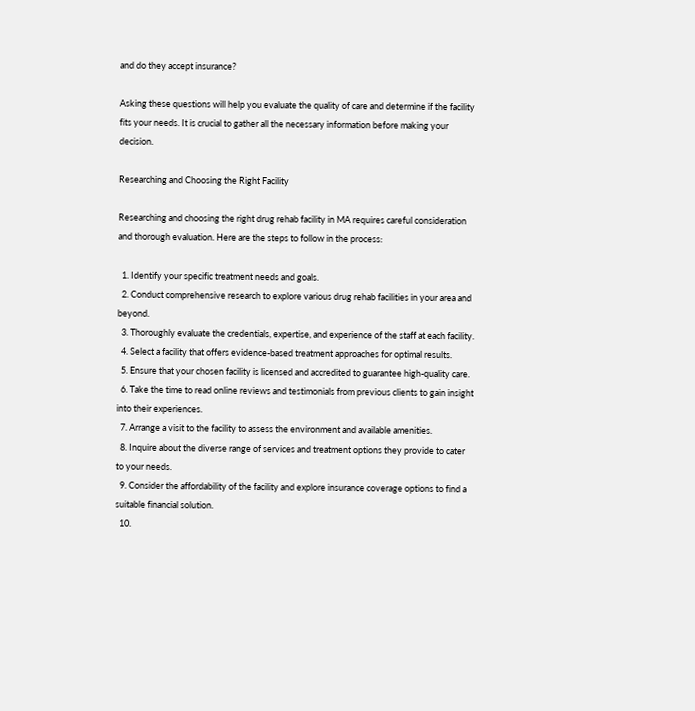and do they accept insurance?

Asking these questions will help you evaluate the quality of care and determine if the facility fits your needs. It is crucial to gather all the necessary information before making your decision.

Researching and Choosing the Right Facility

Researching and choosing the right drug rehab facility in MA requires careful consideration and thorough evaluation. Here are the steps to follow in the process:

  1. Identify your specific treatment needs and goals.
  2. Conduct comprehensive research to explore various drug rehab facilities in your area and beyond.
  3. Thoroughly evaluate the credentials, expertise, and experience of the staff at each facility.
  4. Select a facility that offers evidence-based treatment approaches for optimal results.
  5. Ensure that your chosen facility is licensed and accredited to guarantee high-quality care.
  6. Take the time to read online reviews and testimonials from previous clients to gain insight into their experiences.
  7. Arrange a visit to the facility to assess the environment and available amenities.
  8. Inquire about the diverse range of services and treatment options they provide to cater to your needs.
  9. Consider the affordability of the facility and explore insurance coverage options to find a suitable financial solution.
  10.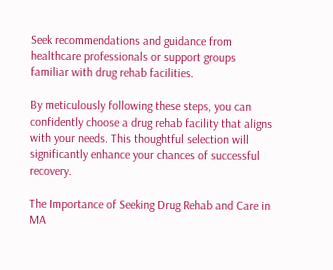Seek recommendations and guidance from healthcare professionals or support groups familiar with drug rehab facilities.

By meticulously following these steps, you can confidently choose a drug rehab facility that aligns with your needs. This thoughtful selection will significantly enhance your chances of successful recovery.

The Importance of Seeking Drug Rehab and Care in MA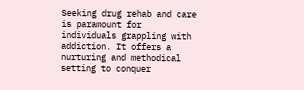Seeking drug rehab and care is paramount for individuals grappling with addiction. It offers a nurturing and methodical setting to conquer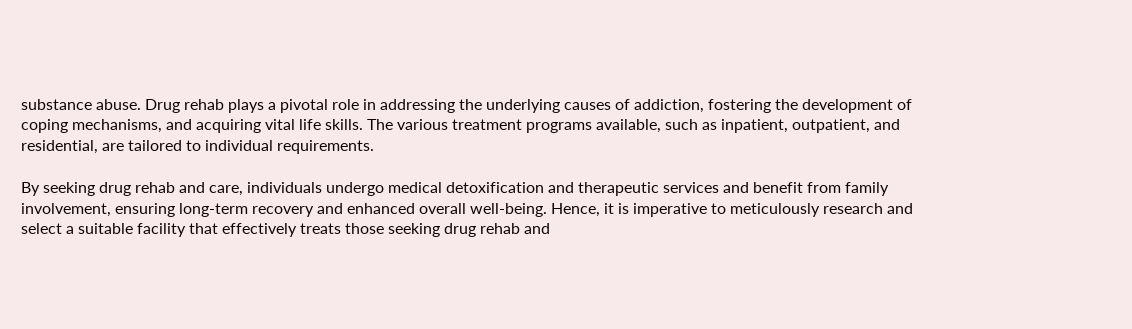substance abuse. Drug rehab plays a pivotal role in addressing the underlying causes of addiction, fostering the development of coping mechanisms, and acquiring vital life skills. The various treatment programs available, such as inpatient, outpatient, and residential, are tailored to individual requirements.

By seeking drug rehab and care, individuals undergo medical detoxification and therapeutic services and benefit from family involvement, ensuring long-term recovery and enhanced overall well-being. Hence, it is imperative to meticulously research and select a suitable facility that effectively treats those seeking drug rehab and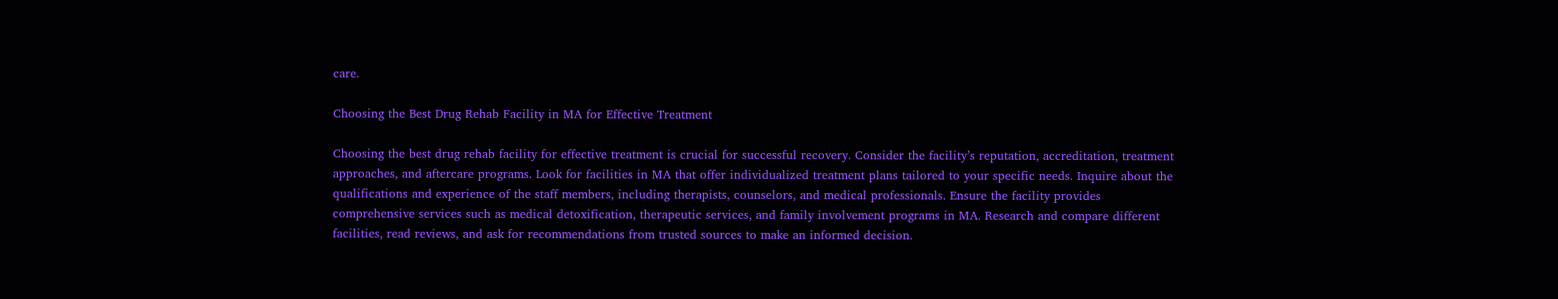care.

Choosing the Best Drug Rehab Facility in MA for Effective Treatment

Choosing the best drug rehab facility for effective treatment is crucial for successful recovery. Consider the facility’s reputation, accreditation, treatment approaches, and aftercare programs. Look for facilities in MA that offer individualized treatment plans tailored to your specific needs. Inquire about the qualifications and experience of the staff members, including therapists, counselors, and medical professionals. Ensure the facility provides comprehensive services such as medical detoxification, therapeutic services, and family involvement programs in MA. Research and compare different facilities, read reviews, and ask for recommendations from trusted sources to make an informed decision.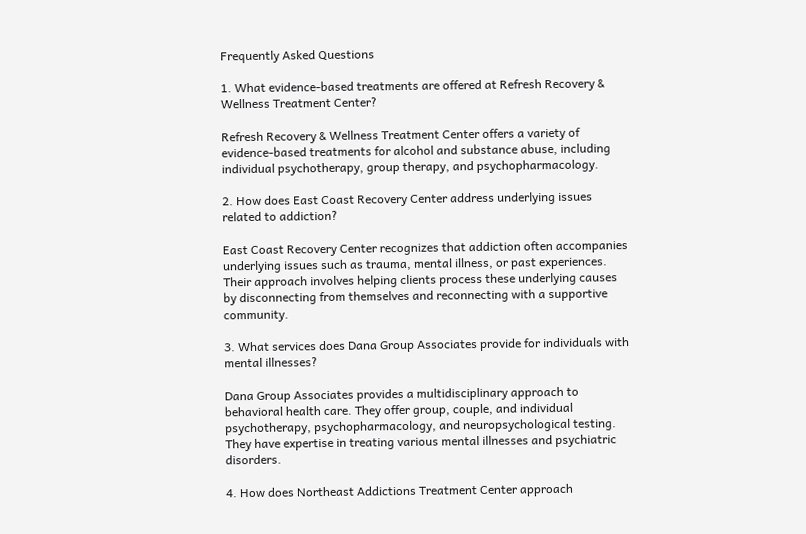Frequently Asked Questions

1. What evidence-based treatments are offered at Refresh Recovery & Wellness Treatment Center?

Refresh Recovery & Wellness Treatment Center offers a variety of evidence-based treatments for alcohol and substance abuse, including individual psychotherapy, group therapy, and psychopharmacology.

2. How does East Coast Recovery Center address underlying issues related to addiction?

East Coast Recovery Center recognizes that addiction often accompanies underlying issues such as trauma, mental illness, or past experiences. Their approach involves helping clients process these underlying causes by disconnecting from themselves and reconnecting with a supportive community.

3. What services does Dana Group Associates provide for individuals with mental illnesses?

Dana Group Associates provides a multidisciplinary approach to behavioral health care. They offer group, couple, and individual psychotherapy, psychopharmacology, and neuropsychological testing. They have expertise in treating various mental illnesses and psychiatric disorders.

4. How does Northeast Addictions Treatment Center approach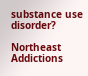substance use disorder?

Northeast Addictions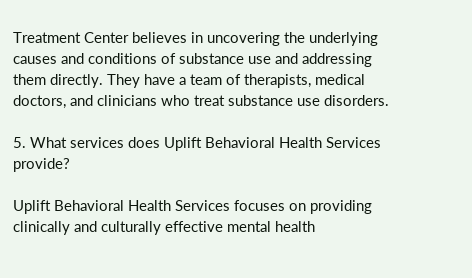Treatment Center believes in uncovering the underlying causes and conditions of substance use and addressing them directly. They have a team of therapists, medical doctors, and clinicians who treat substance use disorders.

5. What services does Uplift Behavioral Health Services provide?

Uplift Behavioral Health Services focuses on providing clinically and culturally effective mental health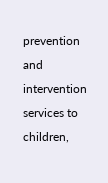prevention and intervention services to children,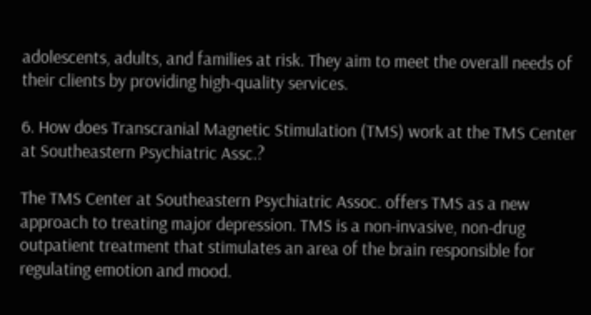adolescents, adults, and families at risk. They aim to meet the overall needs of their clients by providing high-quality services.

6. How does Transcranial Magnetic Stimulation (TMS) work at the TMS Center at Southeastern Psychiatric Assc.?

The TMS Center at Southeastern Psychiatric Assoc. offers TMS as a new approach to treating major depression. TMS is a non-invasive, non-drug outpatient treatment that stimulates an area of the brain responsible for regulating emotion and mood.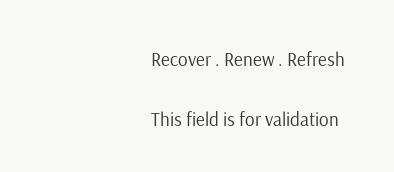Recover . Renew . Refresh

This field is for validation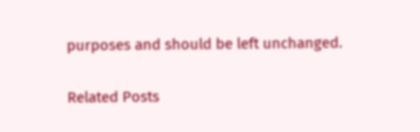purposes and should be left unchanged.

Related Posts